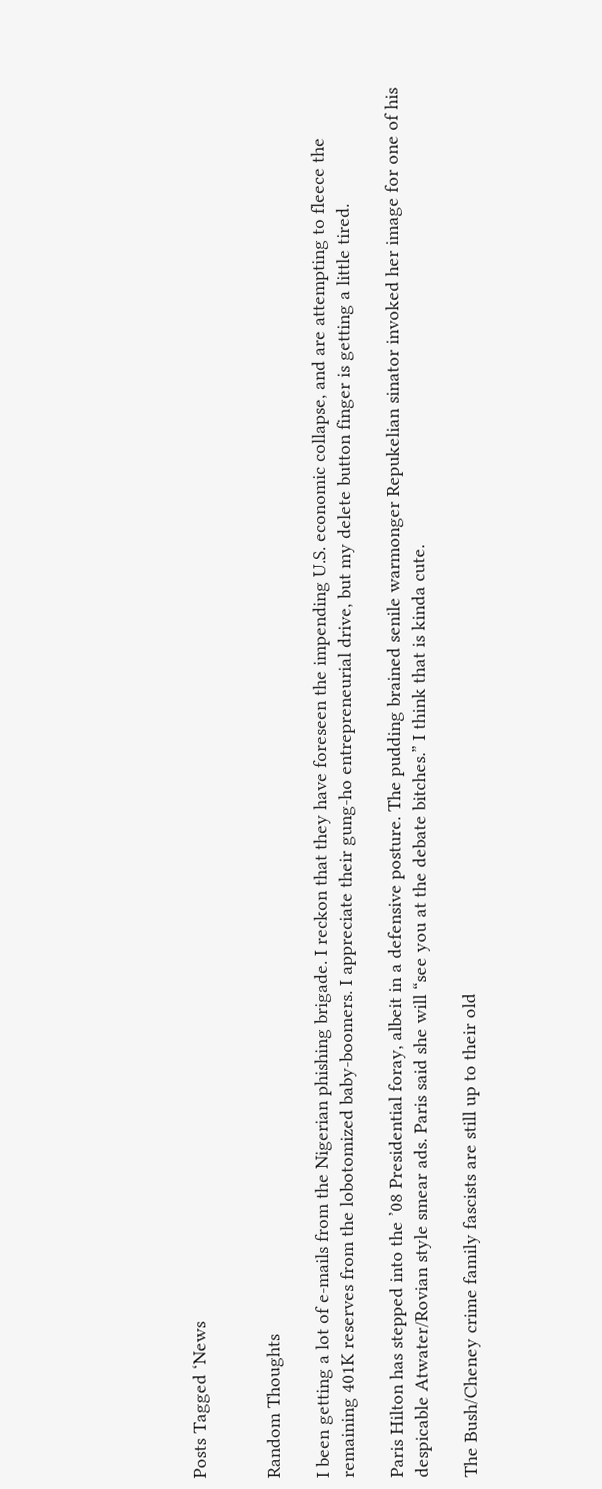Posts Tagged ‘News


Random Thoughts

I been getting a lot of e-mails from the Nigerian phishing brigade. I reckon that they have foreseen the impending U.S. economic collapse, and are attempting to fleece the remaining 401K reserves from the lobotomized baby-boomers. I appreciate their gung-ho entrepreneurial drive, but my delete button finger is getting a little tired.

Paris Hilton has stepped into the ’08 Presidential foray, albeit in a defensive posture. The pudding brained senile warmonger Repukelian sinator invoked her image for one of his despicable Atwater/Rovian style smear ads. Paris said she will “see you at the debate bitches.” I think that is kinda cute.

The Bush/Cheney crime family fascists are still up to their old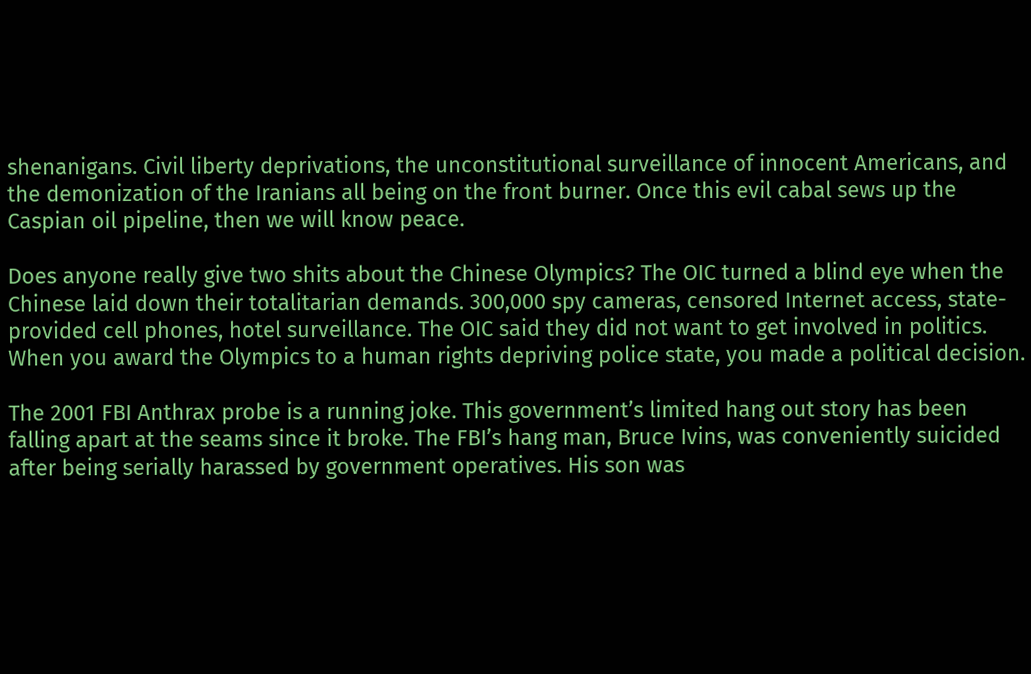shenanigans. Civil liberty deprivations, the unconstitutional surveillance of innocent Americans, and the demonization of the Iranians all being on the front burner. Once this evil cabal sews up the Caspian oil pipeline, then we will know peace.

Does anyone really give two shits about the Chinese Olympics? The OIC turned a blind eye when the Chinese laid down their totalitarian demands. 300,000 spy cameras, censored Internet access, state-provided cell phones, hotel surveillance. The OIC said they did not want to get involved in politics. When you award the Olympics to a human rights depriving police state, you made a political decision.

The 2001 FBI Anthrax probe is a running joke. This government’s limited hang out story has been falling apart at the seams since it broke. The FBI’s hang man, Bruce Ivins, was conveniently suicided after being serially harassed by government operatives. His son was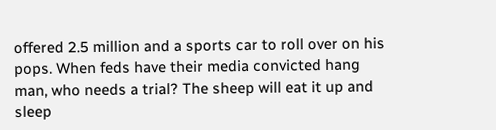offered 2.5 million and a sports car to roll over on his pops. When feds have their media convicted hang man, who needs a trial? The sheep will eat it up and sleep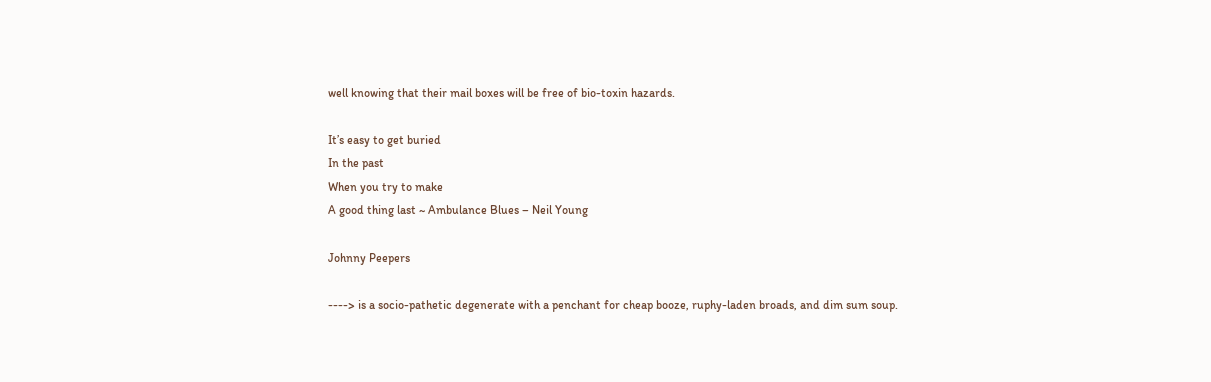well knowing that their mail boxes will be free of bio-toxin hazards.

It’s easy to get buried
In the past
When you try to make
A good thing last ~ Ambulance Blues – Neil Young

Johnny Peepers

----> is a socio-pathetic degenerate with a penchant for cheap booze, ruphy-laden broads, and dim sum soup.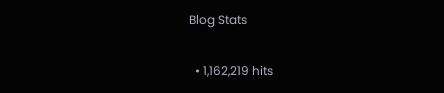Blog Stats

  • 1,162,219 hits